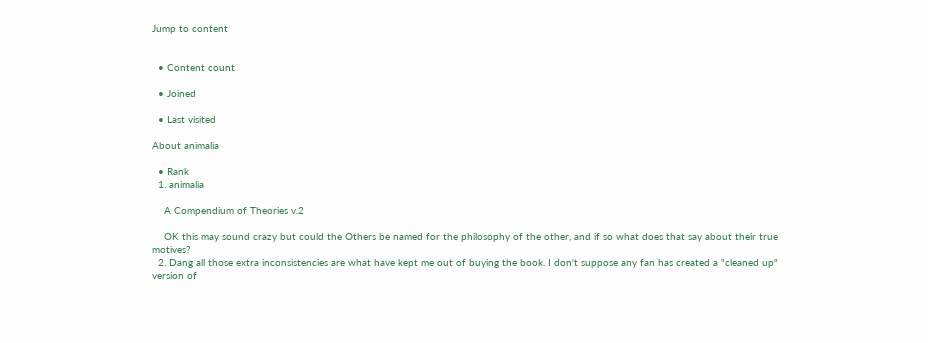Jump to content


  • Content count

  • Joined

  • Last visited

About animalia

  • Rank
  1. animalia

    A Compendium of Theories v.2

    OK this may sound crazy but could the Others be named for the philosophy of the other, and if so what does that say about their true motives?
  2. Dang all those extra inconsistencies are what have kept me out of buying the book. I don't suppose any fan has created a "cleaned up" version of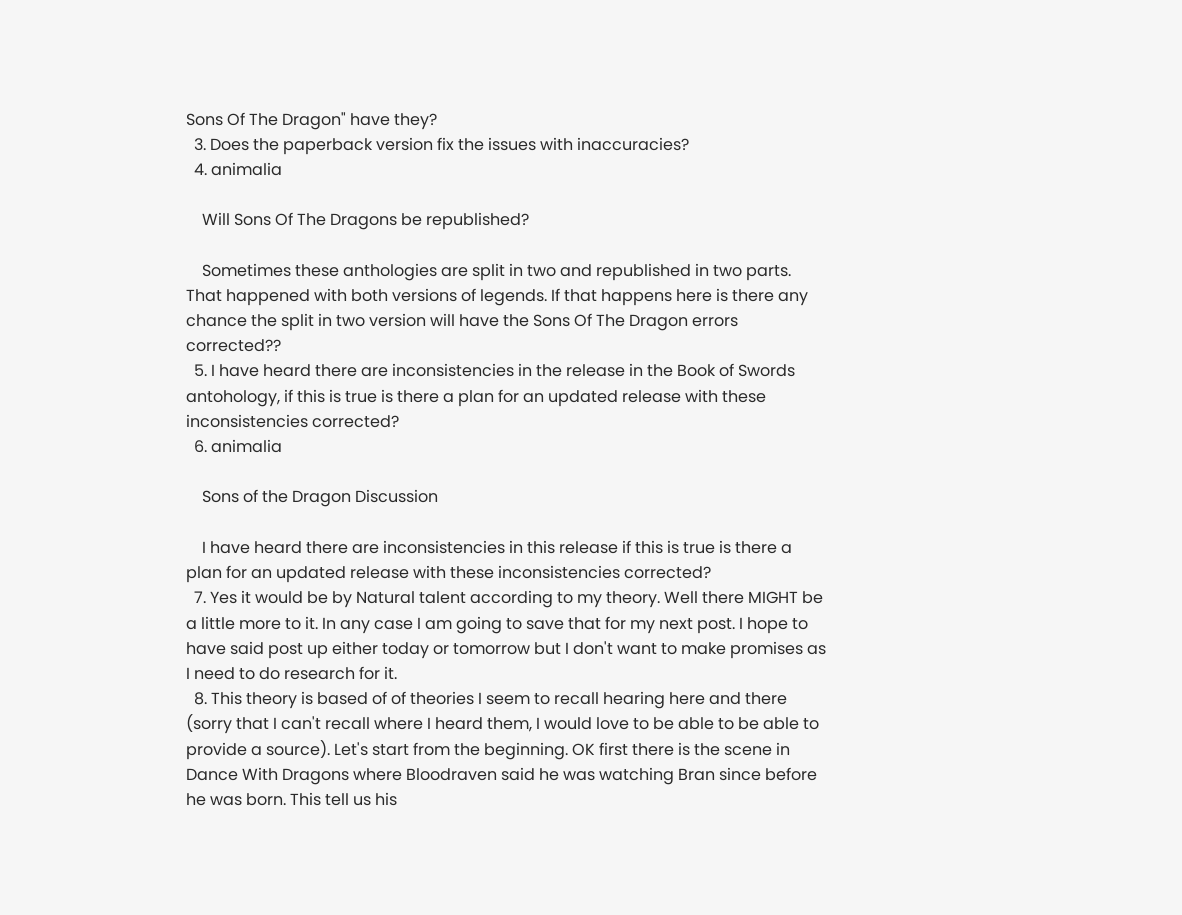Sons Of The Dragon" have they?
  3. Does the paperback version fix the issues with inaccuracies?
  4. animalia

    Will Sons Of The Dragons be republished?

    Sometimes these anthologies are split in two and republished in two parts. That happened with both versions of legends. If that happens here is there any chance the split in two version will have the Sons Of The Dragon errors corrected??
  5. I have heard there are inconsistencies in the release in the Book of Swords antohology, if this is true is there a plan for an updated release with these inconsistencies corrected?
  6. animalia

    Sons of the Dragon Discussion

    I have heard there are inconsistencies in this release if this is true is there a plan for an updated release with these inconsistencies corrected?
  7. Yes it would be by Natural talent according to my theory. Well there MIGHT be a little more to it. In any case I am going to save that for my next post. I hope to have said post up either today or tomorrow but I don't want to make promises as I need to do research for it.
  8. This theory is based of of theories I seem to recall hearing here and there (sorry that I can't recall where I heard them, I would love to be able to be able to provide a source). Let's start from the beginning. OK first there is the scene in Dance With Dragons where Bloodraven said he was watching Bran since before he was born. This tell us his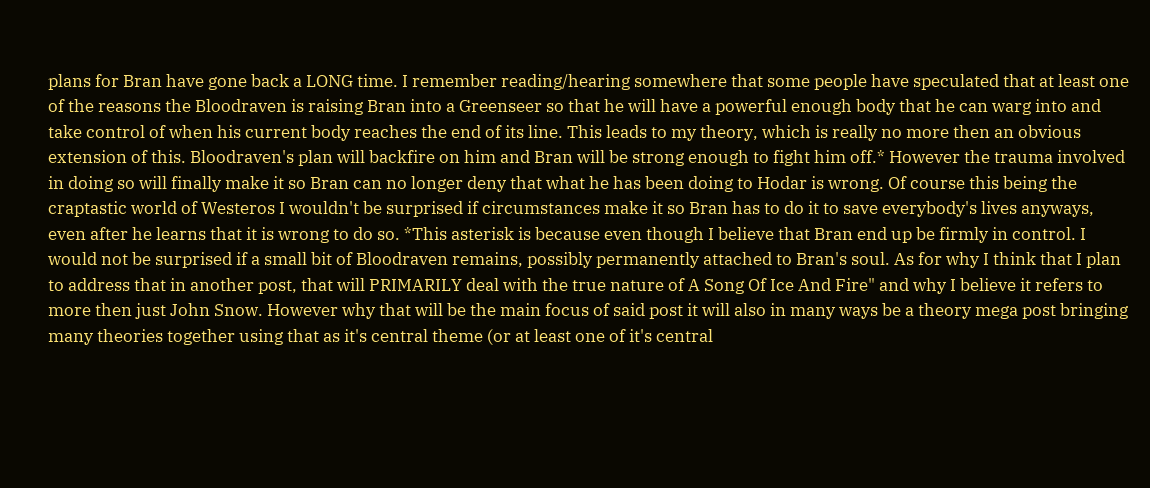plans for Bran have gone back a LONG time. I remember reading/hearing somewhere that some people have speculated that at least one of the reasons the Bloodraven is raising Bran into a Greenseer so that he will have a powerful enough body that he can warg into and take control of when his current body reaches the end of its line. This leads to my theory, which is really no more then an obvious extension of this. Bloodraven's plan will backfire on him and Bran will be strong enough to fight him off.* However the trauma involved in doing so will finally make it so Bran can no longer deny that what he has been doing to Hodar is wrong. Of course this being the craptastic world of Westeros I wouldn't be surprised if circumstances make it so Bran has to do it to save everybody's lives anyways, even after he learns that it is wrong to do so. *This asterisk is because even though I believe that Bran end up be firmly in control. I would not be surprised if a small bit of Bloodraven remains, possibly permanently attached to Bran's soul. As for why I think that I plan to address that in another post, that will PRIMARILY deal with the true nature of A Song Of Ice And Fire" and why I believe it refers to more then just John Snow. However why that will be the main focus of said post it will also in many ways be a theory mega post bringing many theories together using that as it's central theme (or at least one of it's central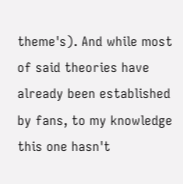theme's). And while most of said theories have already been established by fans, to my knowledge this one hasn't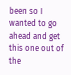been so I wanted to go ahead and get this one out of the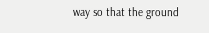way so that the ground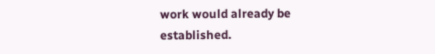work would already be established.